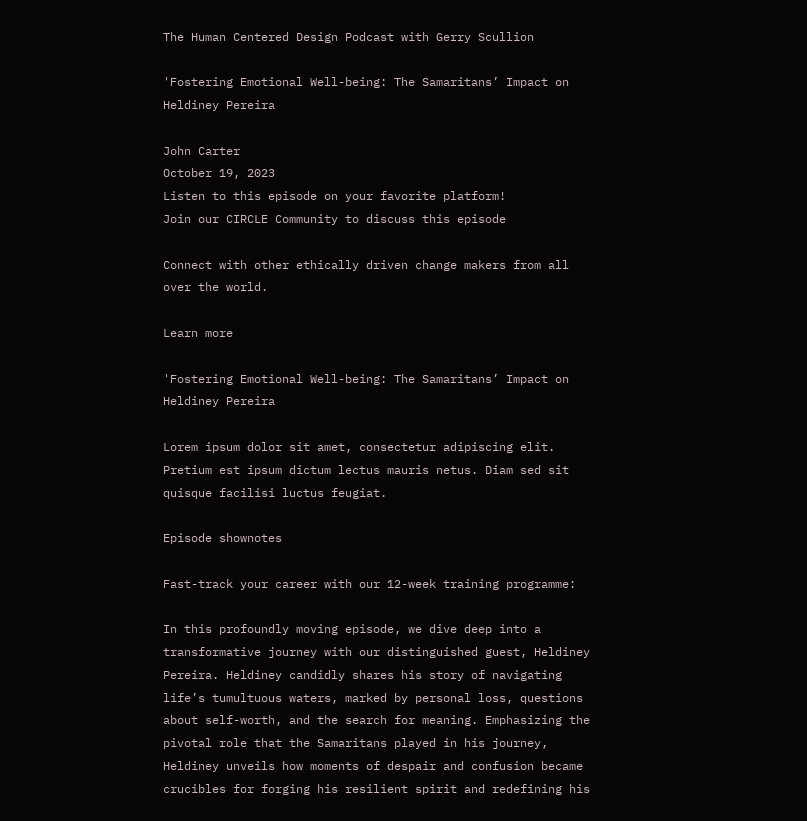The Human Centered Design Podcast with Gerry Scullion

'Fostering Emotional Well-being: The Samaritans’ Impact on Heldiney Pereira

John Carter
October 19, 2023
Listen to this episode on your favorite platform!
Join our CIRCLE Community to discuss this episode

Connect with other ethically driven change makers from all over the world.

Learn more

'Fostering Emotional Well-being: The Samaritans’ Impact on Heldiney Pereira

Lorem ipsum dolor sit amet, consectetur adipiscing elit. Pretium est ipsum dictum lectus mauris netus. Diam sed sit quisque facilisi luctus feugiat.

Episode shownotes

Fast-track your career with our 12-week training programme:

In this profoundly moving episode, we dive deep into a transformative journey with our distinguished guest, Heldiney Pereira. Heldiney candidly shares his story of navigating life’s tumultuous waters, marked by personal loss, questions about self-worth, and the search for meaning. Emphasizing the pivotal role that the Samaritans played in his journey, Heldiney unveils how moments of despair and confusion became crucibles for forging his resilient spirit and redefining his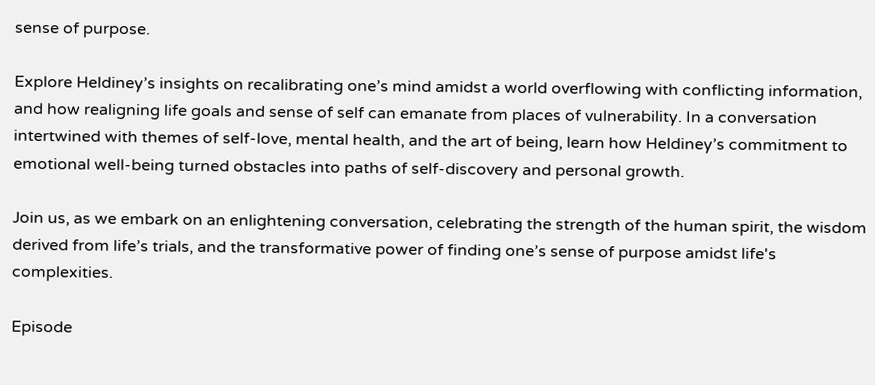sense of purpose.

Explore Heldiney’s insights on recalibrating one’s mind amidst a world overflowing with conflicting information, and how realigning life goals and sense of self can emanate from places of vulnerability. In a conversation intertwined with themes of self-love, mental health, and the art of being, learn how Heldiney’s commitment to emotional well-being turned obstacles into paths of self-discovery and personal growth.

Join us, as we embark on an enlightening conversation, celebrating the strength of the human spirit, the wisdom derived from life’s trials, and the transformative power of finding one’s sense of purpose amidst life's complexities.

Episode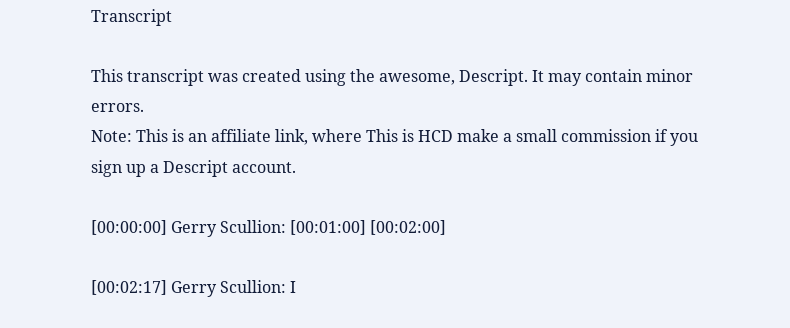Transcript

This transcript was created using the awesome, Descript. It may contain minor errors.
Note: This is an affiliate link, where This is HCD make a small commission if you sign up a Descript account.

[00:00:00] Gerry Scullion: [00:01:00] [00:02:00]

[00:02:17] Gerry Scullion: I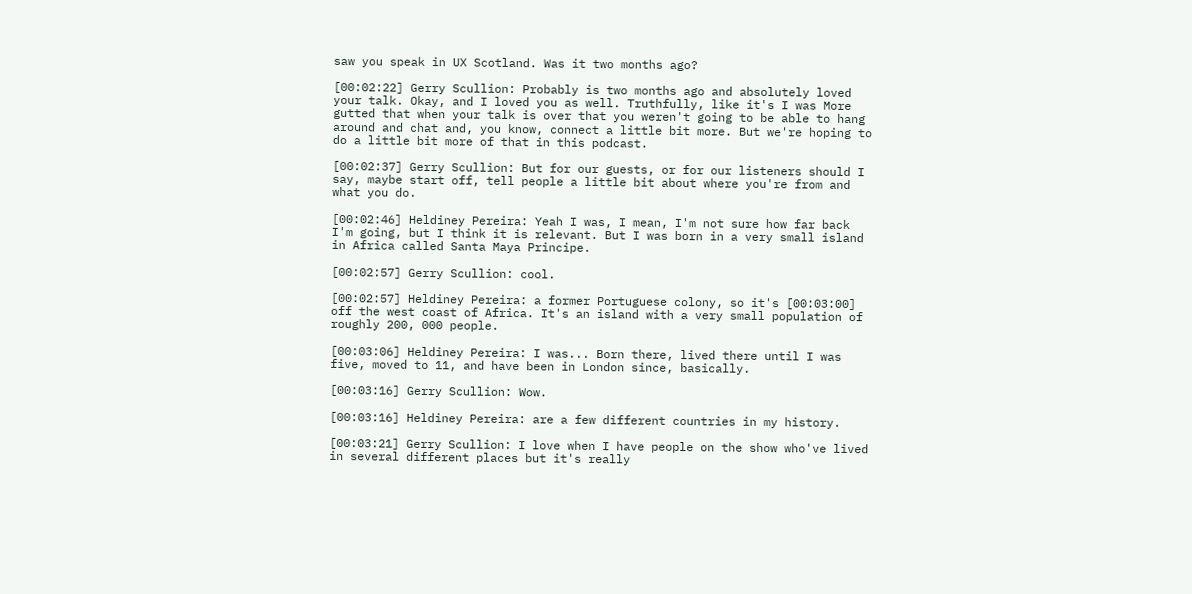saw you speak in UX Scotland. Was it two months ago?

[00:02:22] Gerry Scullion: Probably is two months ago and absolutely loved your talk. Okay, and I loved you as well. Truthfully, like it's I was More gutted that when your talk is over that you weren't going to be able to hang around and chat and, you know, connect a little bit more. But we're hoping to do a little bit more of that in this podcast.

[00:02:37] Gerry Scullion: But for our guests, or for our listeners should I say, maybe start off, tell people a little bit about where you're from and what you do.

[00:02:46] Heldiney Pereira: Yeah I was, I mean, I'm not sure how far back I'm going, but I think it is relevant. But I was born in a very small island in Africa called Santa Maya Principe.

[00:02:57] Gerry Scullion: cool.

[00:02:57] Heldiney Pereira: a former Portuguese colony, so it's [00:03:00] off the west coast of Africa. It's an island with a very small population of roughly 200, 000 people.

[00:03:06] Heldiney Pereira: I was... Born there, lived there until I was five, moved to 11, and have been in London since, basically.

[00:03:16] Gerry Scullion: Wow.

[00:03:16] Heldiney Pereira: are a few different countries in my history.

[00:03:21] Gerry Scullion: I love when I have people on the show who've lived in several different places but it's really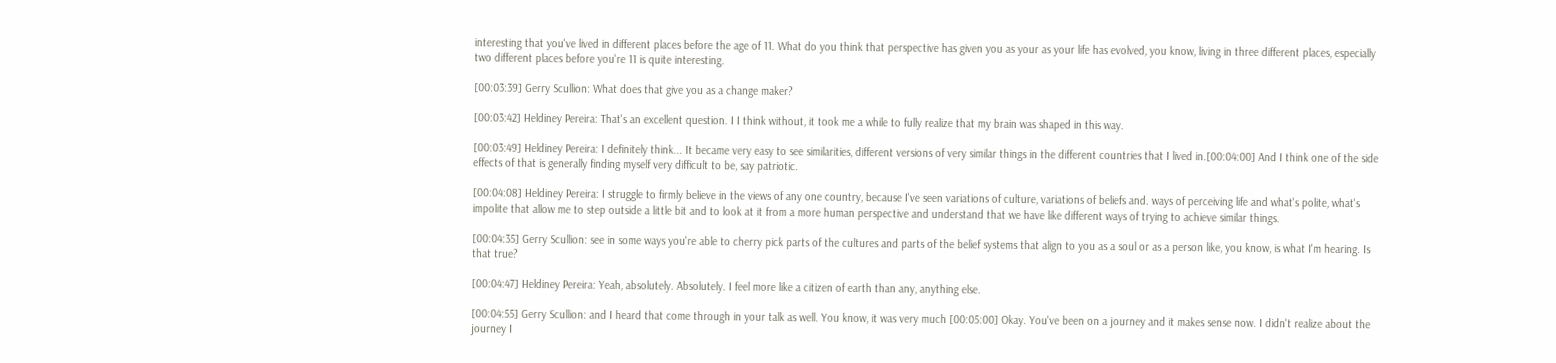interesting that you've lived in different places before the age of 11. What do you think that perspective has given you as your as your life has evolved, you know, living in three different places, especially two different places before you're 11 is quite interesting.

[00:03:39] Gerry Scullion: What does that give you as a change maker?

[00:03:42] Heldiney Pereira: That's an excellent question. I I think without, it took me a while to fully realize that my brain was shaped in this way.

[00:03:49] Heldiney Pereira: I definitely think... It became very easy to see similarities, different versions of very similar things in the different countries that I lived in.[00:04:00] And I think one of the side effects of that is generally finding myself very difficult to be, say patriotic.

[00:04:08] Heldiney Pereira: I struggle to firmly believe in the views of any one country, because I've seen variations of culture, variations of beliefs and. ways of perceiving life and what's polite, what's impolite that allow me to step outside a little bit and to look at it from a more human perspective and understand that we have like different ways of trying to achieve similar things.

[00:04:35] Gerry Scullion: see in some ways you're able to cherry pick parts of the cultures and parts of the belief systems that align to you as a soul or as a person like, you know, is what I'm hearing. Is that true?

[00:04:47] Heldiney Pereira: Yeah, absolutely. Absolutely. I feel more like a citizen of earth than any, anything else.

[00:04:55] Gerry Scullion: and I heard that come through in your talk as well. You know, it was very much [00:05:00] Okay. You've been on a journey and it makes sense now. I didn't realize about the journey I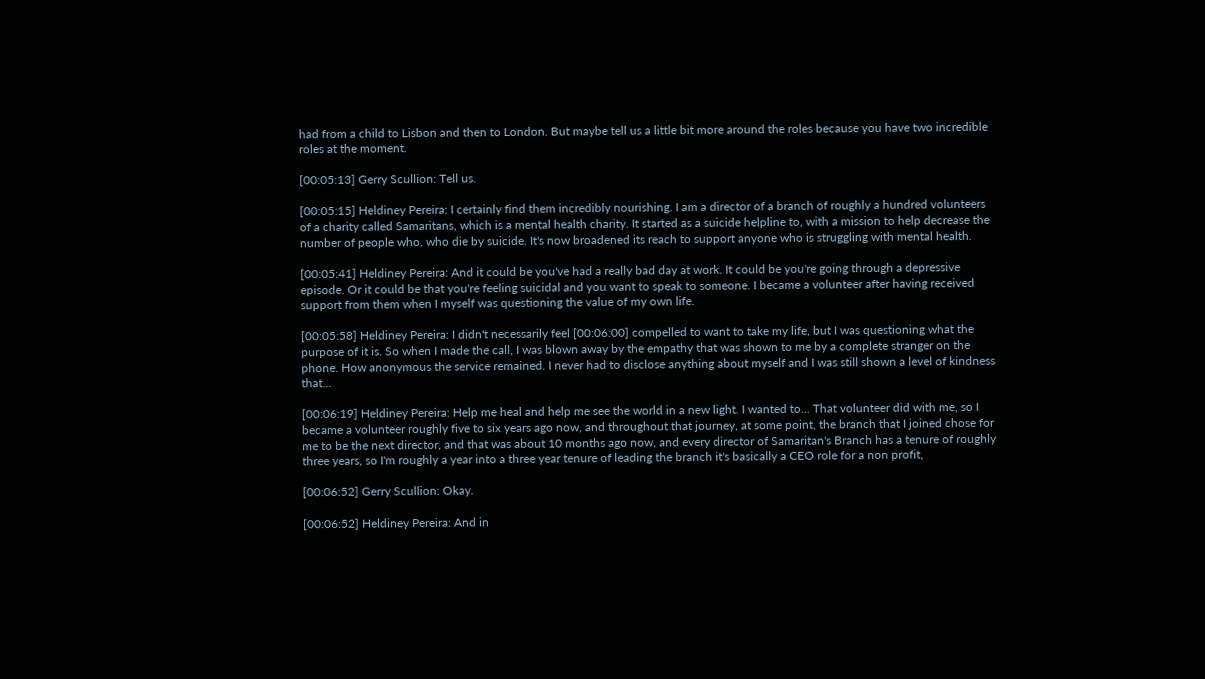had from a child to Lisbon and then to London. But maybe tell us a little bit more around the roles because you have two incredible roles at the moment.

[00:05:13] Gerry Scullion: Tell us.

[00:05:15] Heldiney Pereira: I certainly find them incredibly nourishing. I am a director of a branch of roughly a hundred volunteers of a charity called Samaritans, which is a mental health charity. It started as a suicide helpline to, with a mission to help decrease the number of people who, who die by suicide. It's now broadened its reach to support anyone who is struggling with mental health.

[00:05:41] Heldiney Pereira: And it could be you've had a really bad day at work. It could be you're going through a depressive episode. Or it could be that you're feeling suicidal and you want to speak to someone. I became a volunteer after having received support from them when I myself was questioning the value of my own life.

[00:05:58] Heldiney Pereira: I didn't necessarily feel [00:06:00] compelled to want to take my life, but I was questioning what the purpose of it is. So when I made the call, I was blown away by the empathy that was shown to me by a complete stranger on the phone. How anonymous the service remained. I never had to disclose anything about myself and I was still shown a level of kindness that...

[00:06:19] Heldiney Pereira: Help me heal and help me see the world in a new light. I wanted to... That volunteer did with me, so I became a volunteer roughly five to six years ago now, and throughout that journey, at some point, the branch that I joined chose for me to be the next director, and that was about 10 months ago now, and every director of Samaritan's Branch has a tenure of roughly three years, so I'm roughly a year into a three year tenure of leading the branch it's basically a CEO role for a non profit,

[00:06:52] Gerry Scullion: Okay.

[00:06:52] Heldiney Pereira: And in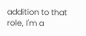addition to that role, I'm a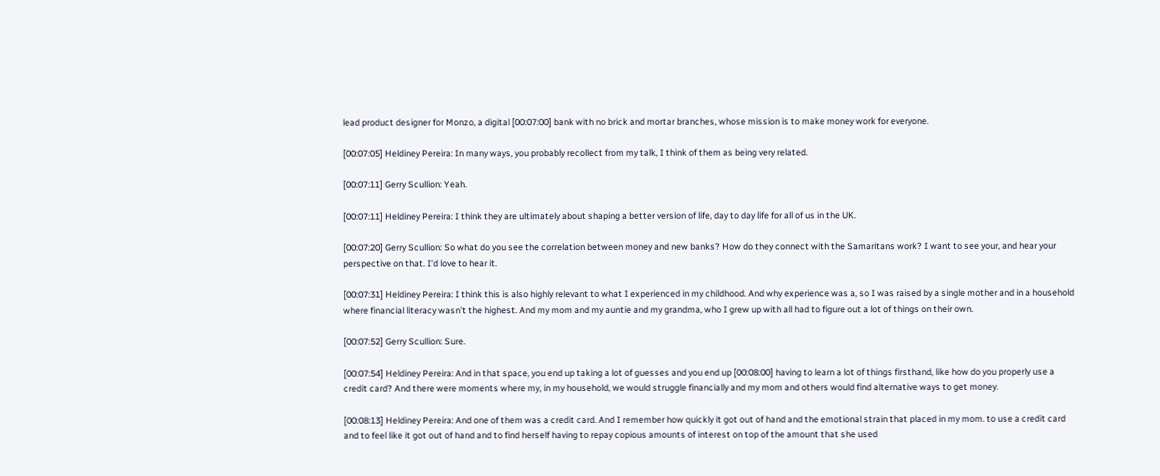lead product designer for Monzo, a digital [00:07:00] bank with no brick and mortar branches, whose mission is to make money work for everyone.

[00:07:05] Heldiney Pereira: In many ways, you probably recollect from my talk, I think of them as being very related.

[00:07:11] Gerry Scullion: Yeah.

[00:07:11] Heldiney Pereira: I think they are ultimately about shaping a better version of life, day to day life for all of us in the UK.

[00:07:20] Gerry Scullion: So what do you see the correlation between money and new banks? How do they connect with the Samaritans work? I want to see your, and hear your perspective on that. I'd love to hear it.

[00:07:31] Heldiney Pereira: I think this is also highly relevant to what I experienced in my childhood. And why experience was a, so I was raised by a single mother and in a household where financial literacy wasn't the highest. And my mom and my auntie and my grandma, who I grew up with all had to figure out a lot of things on their own.

[00:07:52] Gerry Scullion: Sure.

[00:07:54] Heldiney Pereira: And in that space, you end up taking a lot of guesses and you end up [00:08:00] having to learn a lot of things firsthand, like how do you properly use a credit card? And there were moments where my, in my household, we would struggle financially and my mom and others would find alternative ways to get money.

[00:08:13] Heldiney Pereira: And one of them was a credit card. And I remember how quickly it got out of hand and the emotional strain that placed in my mom. to use a credit card and to feel like it got out of hand and to find herself having to repay copious amounts of interest on top of the amount that she used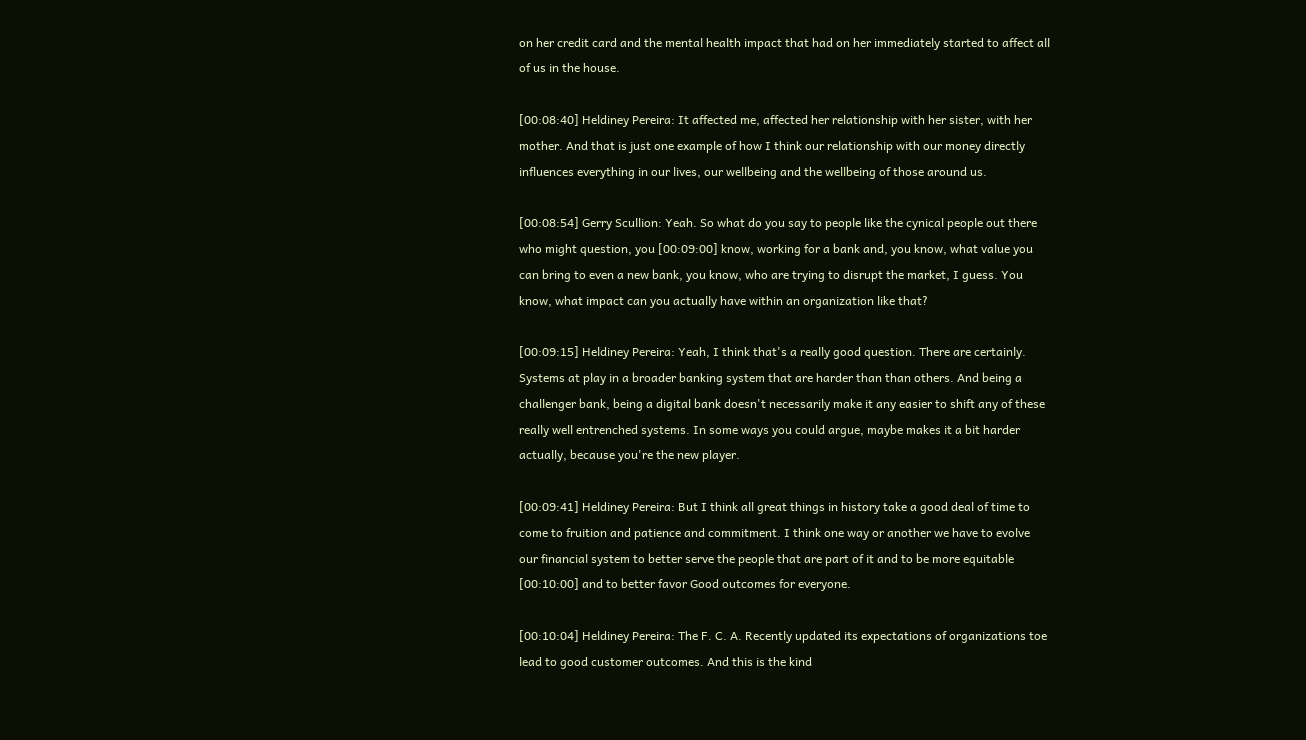on her credit card and the mental health impact that had on her immediately started to affect all of us in the house.

[00:08:40] Heldiney Pereira: It affected me, affected her relationship with her sister, with her mother. And that is just one example of how I think our relationship with our money directly influences everything in our lives, our wellbeing and the wellbeing of those around us.

[00:08:54] Gerry Scullion: Yeah. So what do you say to people like the cynical people out there who might question, you [00:09:00] know, working for a bank and, you know, what value you can bring to even a new bank, you know, who are trying to disrupt the market, I guess. You know, what impact can you actually have within an organization like that?

[00:09:15] Heldiney Pereira: Yeah, I think that's a really good question. There are certainly. Systems at play in a broader banking system that are harder than than others. And being a challenger bank, being a digital bank doesn't necessarily make it any easier to shift any of these really well entrenched systems. In some ways you could argue, maybe makes it a bit harder actually, because you're the new player.

[00:09:41] Heldiney Pereira: But I think all great things in history take a good deal of time to come to fruition and patience and commitment. I think one way or another we have to evolve our financial system to better serve the people that are part of it and to be more equitable [00:10:00] and to better favor Good outcomes for everyone.

[00:10:04] Heldiney Pereira: The F. C. A. Recently updated its expectations of organizations toe lead to good customer outcomes. And this is the kind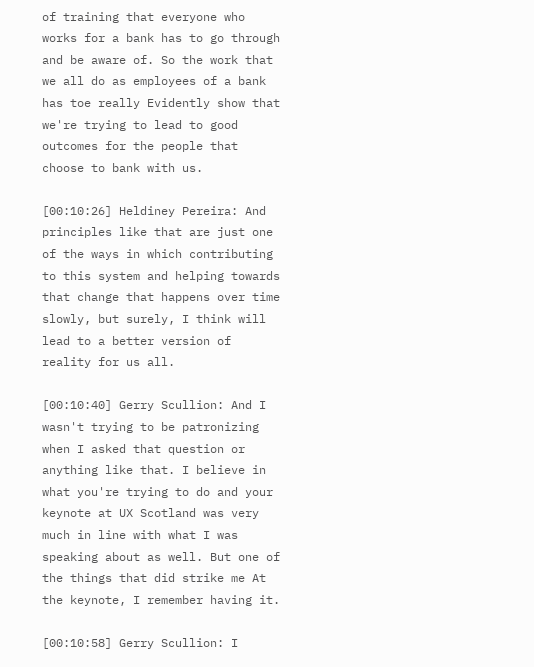of training that everyone who works for a bank has to go through and be aware of. So the work that we all do as employees of a bank has toe really Evidently show that we're trying to lead to good outcomes for the people that choose to bank with us.

[00:10:26] Heldiney Pereira: And principles like that are just one of the ways in which contributing to this system and helping towards that change that happens over time slowly, but surely, I think will lead to a better version of reality for us all.

[00:10:40] Gerry Scullion: And I wasn't trying to be patronizing when I asked that question or anything like that. I believe in what you're trying to do and your keynote at UX Scotland was very much in line with what I was speaking about as well. But one of the things that did strike me At the keynote, I remember having it.

[00:10:58] Gerry Scullion: I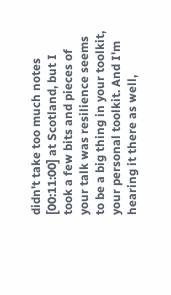didn't take too much notes [00:11:00] at Scotland, but I took a few bits and pieces of your talk was resilience seems to be a big thing in your toolkit, your personal toolkit. And I'm hearing it there as well,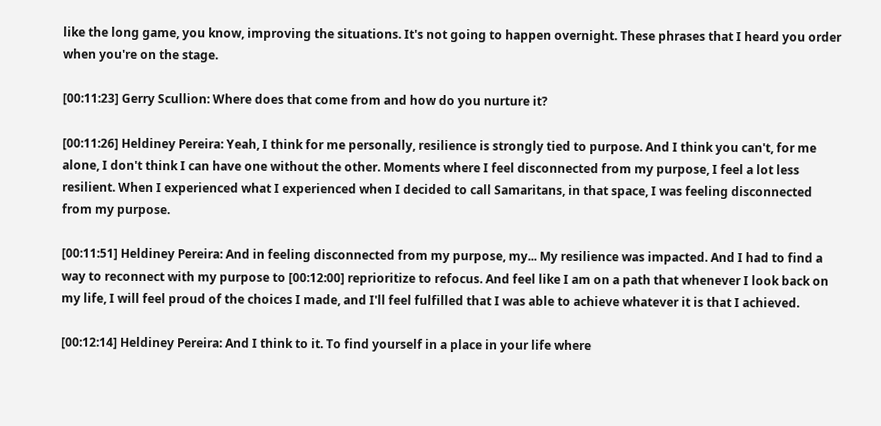like the long game, you know, improving the situations. It's not going to happen overnight. These phrases that I heard you order when you're on the stage.

[00:11:23] Gerry Scullion: Where does that come from and how do you nurture it?

[00:11:26] Heldiney Pereira: Yeah, I think for me personally, resilience is strongly tied to purpose. And I think you can't, for me alone, I don't think I can have one without the other. Moments where I feel disconnected from my purpose, I feel a lot less resilient. When I experienced what I experienced when I decided to call Samaritans, in that space, I was feeling disconnected from my purpose.

[00:11:51] Heldiney Pereira: And in feeling disconnected from my purpose, my... My resilience was impacted. And I had to find a way to reconnect with my purpose to [00:12:00] reprioritize to refocus. And feel like I am on a path that whenever I look back on my life, I will feel proud of the choices I made, and I'll feel fulfilled that I was able to achieve whatever it is that I achieved.

[00:12:14] Heldiney Pereira: And I think to it. To find yourself in a place in your life where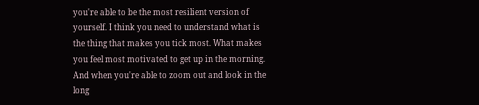you're able to be the most resilient version of yourself. I think you need to understand what is the thing that makes you tick most. What makes you feel most motivated to get up in the morning. And when you're able to zoom out and look in the long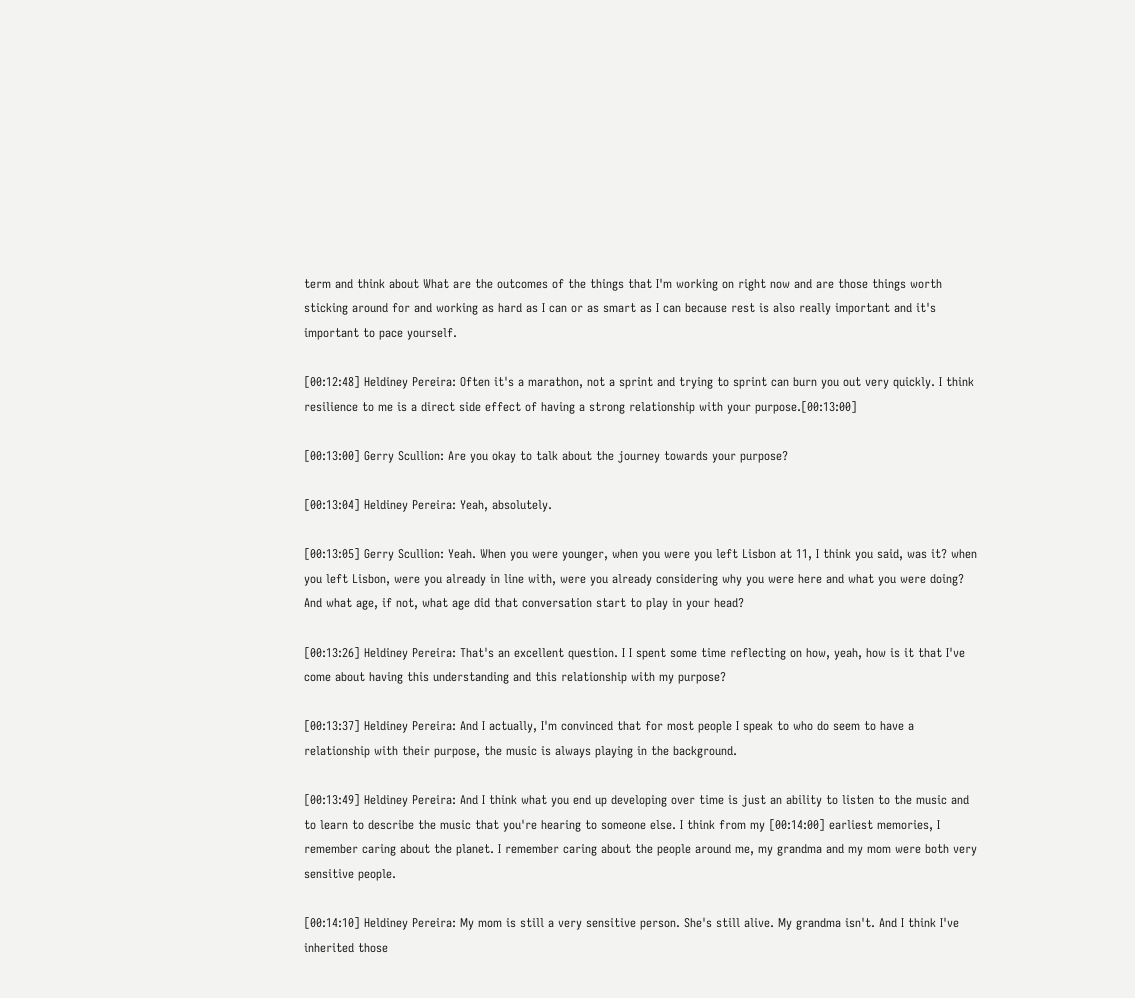term and think about What are the outcomes of the things that I'm working on right now and are those things worth sticking around for and working as hard as I can or as smart as I can because rest is also really important and it's important to pace yourself.

[00:12:48] Heldiney Pereira: Often it's a marathon, not a sprint and trying to sprint can burn you out very quickly. I think resilience to me is a direct side effect of having a strong relationship with your purpose.[00:13:00]

[00:13:00] Gerry Scullion: Are you okay to talk about the journey towards your purpose?

[00:13:04] Heldiney Pereira: Yeah, absolutely.

[00:13:05] Gerry Scullion: Yeah. When you were younger, when you were you left Lisbon at 11, I think you said, was it? when you left Lisbon, were you already in line with, were you already considering why you were here and what you were doing? And what age, if not, what age did that conversation start to play in your head?

[00:13:26] Heldiney Pereira: That's an excellent question. I I spent some time reflecting on how, yeah, how is it that I've come about having this understanding and this relationship with my purpose?

[00:13:37] Heldiney Pereira: And I actually, I'm convinced that for most people I speak to who do seem to have a relationship with their purpose, the music is always playing in the background.

[00:13:49] Heldiney Pereira: And I think what you end up developing over time is just an ability to listen to the music and to learn to describe the music that you're hearing to someone else. I think from my [00:14:00] earliest memories, I remember caring about the planet. I remember caring about the people around me, my grandma and my mom were both very sensitive people.

[00:14:10] Heldiney Pereira: My mom is still a very sensitive person. She's still alive. My grandma isn't. And I think I've inherited those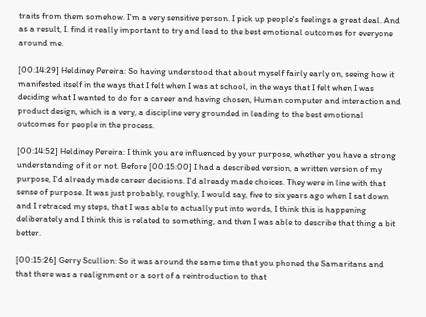traits from them somehow. I'm a very sensitive person. I pick up people's feelings a great deal. And as a result, I. find it really important to try and lead to the best emotional outcomes for everyone around me.

[00:14:29] Heldiney Pereira: So having understood that about myself fairly early on, seeing how it manifested itself in the ways that I felt when I was at school, in the ways that I felt when I was deciding what I wanted to do for a career and having chosen, Human computer and interaction and product design, which is a very, a discipline very grounded in leading to the best emotional outcomes for people in the process.

[00:14:52] Heldiney Pereira: I think you are influenced by your purpose, whether you have a strong understanding of it or not. Before [00:15:00] I had a described version, a written version of my purpose, I'd already made career decisions. I'd already made choices. They were in line with that sense of purpose. It was just probably, roughly, I would say, five to six years ago when I sat down and I retraced my steps, that I was able to actually put into words, I think this is happening deliberately and I think this is related to something, and then I was able to describe that thing a bit better.

[00:15:26] Gerry Scullion: So it was around the same time that you phoned the Samaritans and that there was a realignment or a sort of a reintroduction to that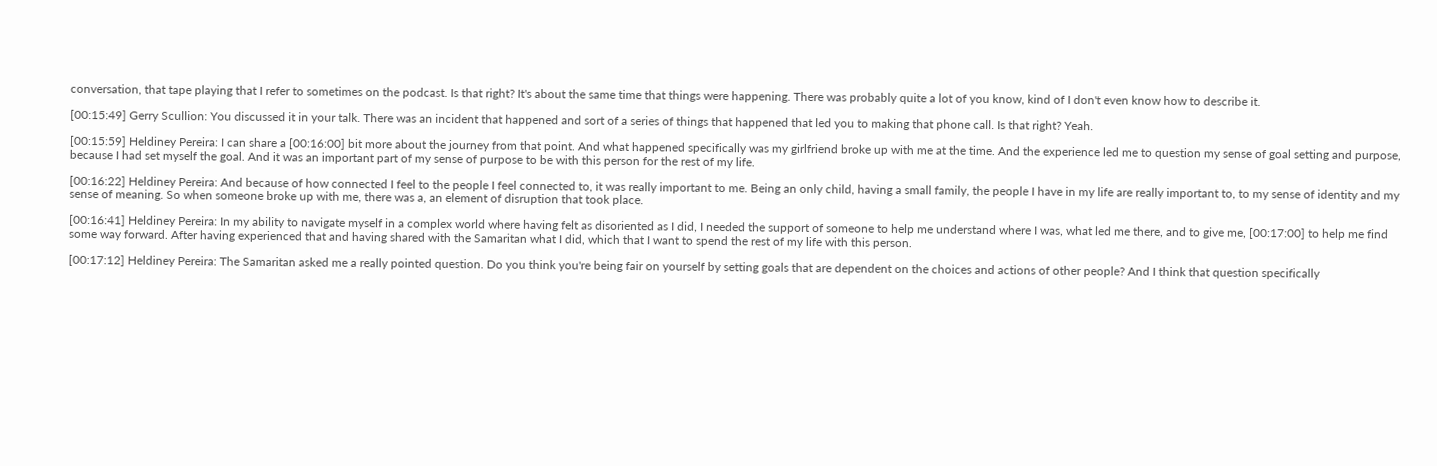conversation, that tape playing that I refer to sometimes on the podcast. Is that right? It's about the same time that things were happening. There was probably quite a lot of you know, kind of I don't even know how to describe it.

[00:15:49] Gerry Scullion: You discussed it in your talk. There was an incident that happened and sort of a series of things that happened that led you to making that phone call. Is that right? Yeah.

[00:15:59] Heldiney Pereira: I can share a [00:16:00] bit more about the journey from that point. And what happened specifically was my girlfriend broke up with me at the time. And the experience led me to question my sense of goal setting and purpose, because I had set myself the goal. And it was an important part of my sense of purpose to be with this person for the rest of my life.

[00:16:22] Heldiney Pereira: And because of how connected I feel to the people I feel connected to, it was really important to me. Being an only child, having a small family, the people I have in my life are really important to, to my sense of identity and my sense of meaning. So when someone broke up with me, there was a, an element of disruption that took place.

[00:16:41] Heldiney Pereira: In my ability to navigate myself in a complex world where having felt as disoriented as I did, I needed the support of someone to help me understand where I was, what led me there, and to give me, [00:17:00] to help me find some way forward. After having experienced that and having shared with the Samaritan what I did, which that I want to spend the rest of my life with this person.

[00:17:12] Heldiney Pereira: The Samaritan asked me a really pointed question. Do you think you're being fair on yourself by setting goals that are dependent on the choices and actions of other people? And I think that question specifically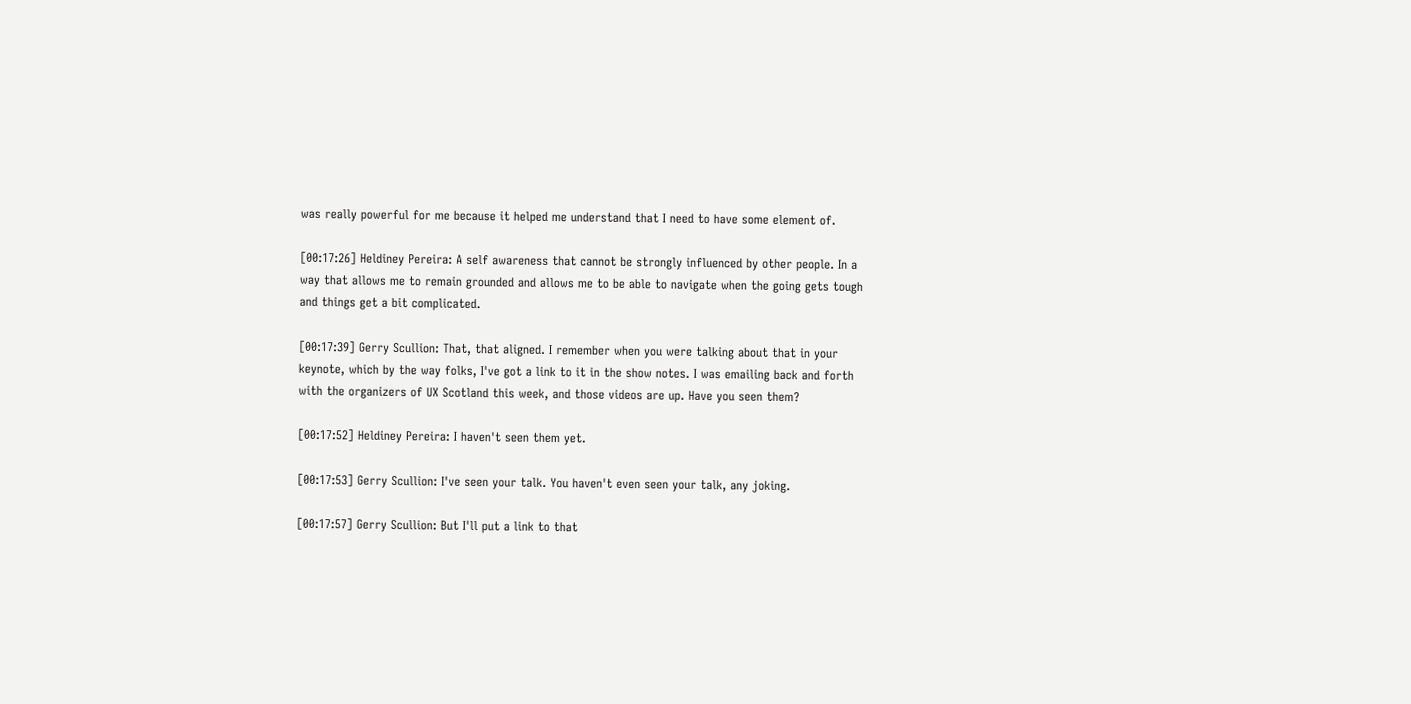was really powerful for me because it helped me understand that I need to have some element of.

[00:17:26] Heldiney Pereira: A self awareness that cannot be strongly influenced by other people. In a way that allows me to remain grounded and allows me to be able to navigate when the going gets tough and things get a bit complicated.

[00:17:39] Gerry Scullion: That, that aligned. I remember when you were talking about that in your keynote, which by the way folks, I've got a link to it in the show notes. I was emailing back and forth with the organizers of UX Scotland this week, and those videos are up. Have you seen them?

[00:17:52] Heldiney Pereira: I haven't seen them yet.

[00:17:53] Gerry Scullion: I've seen your talk. You haven't even seen your talk, any joking.

[00:17:57] Gerry Scullion: But I'll put a link to that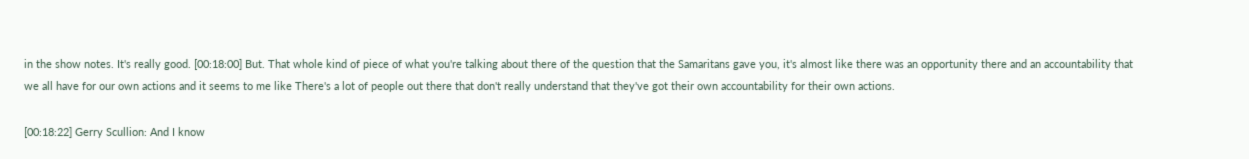in the show notes. It's really good. [00:18:00] But. That whole kind of piece of what you're talking about there of the question that the Samaritans gave you, it's almost like there was an opportunity there and an accountability that we all have for our own actions and it seems to me like There's a lot of people out there that don't really understand that they've got their own accountability for their own actions.

[00:18:22] Gerry Scullion: And I know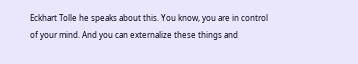Eckhart Tolle he speaks about this. You know, you are in control of your mind. And you can externalize these things and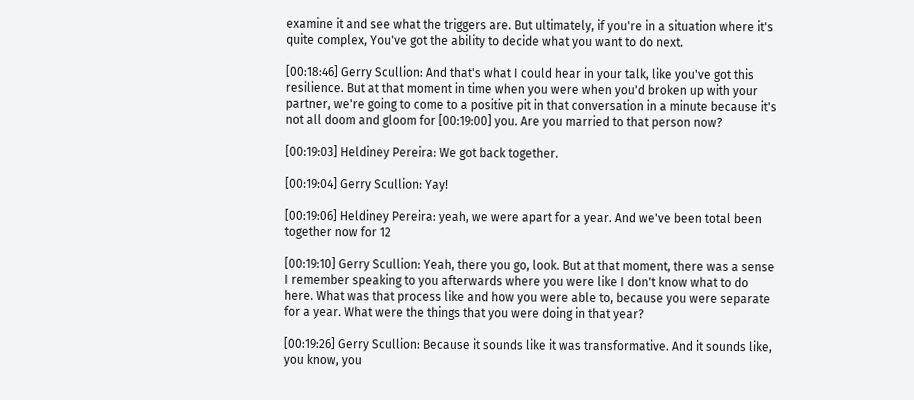examine it and see what the triggers are. But ultimately, if you're in a situation where it's quite complex, You've got the ability to decide what you want to do next.

[00:18:46] Gerry Scullion: And that's what I could hear in your talk, like you've got this resilience. But at that moment in time when you were when you'd broken up with your partner, we're going to come to a positive pit in that conversation in a minute because it's not all doom and gloom for [00:19:00] you. Are you married to that person now?

[00:19:03] Heldiney Pereira: We got back together.

[00:19:04] Gerry Scullion: Yay!

[00:19:06] Heldiney Pereira: yeah, we were apart for a year. And we've been total been together now for 12

[00:19:10] Gerry Scullion: Yeah, there you go, look. But at that moment, there was a sense I remember speaking to you afterwards where you were like I don't know what to do here. What was that process like and how you were able to, because you were separate for a year. What were the things that you were doing in that year?

[00:19:26] Gerry Scullion: Because it sounds like it was transformative. And it sounds like, you know, you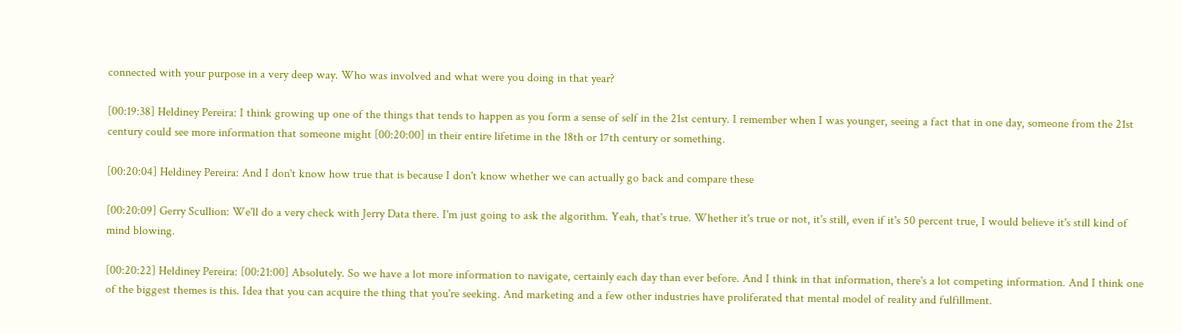connected with your purpose in a very deep way. Who was involved and what were you doing in that year?

[00:19:38] Heldiney Pereira: I think growing up one of the things that tends to happen as you form a sense of self in the 21st century. I remember when I was younger, seeing a fact that in one day, someone from the 21st century could see more information that someone might [00:20:00] in their entire lifetime in the 18th or 17th century or something.

[00:20:04] Heldiney Pereira: And I don't know how true that is because I don't know whether we can actually go back and compare these

[00:20:09] Gerry Scullion: We'll do a very check with Jerry Data there. I'm just going to ask the algorithm. Yeah, that's true. Whether it's true or not, it's still, even if it's 50 percent true, I would believe it's still kind of mind blowing.

[00:20:22] Heldiney Pereira: [00:21:00] Absolutely. So we have a lot more information to navigate, certainly each day than ever before. And I think in that information, there's a lot competing information. And I think one of the biggest themes is this. Idea that you can acquire the thing that you're seeking. And marketing and a few other industries have proliferated that mental model of reality and fulfillment.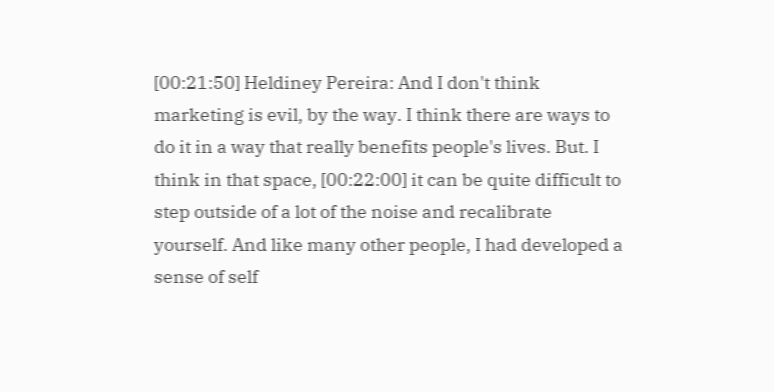[00:21:50] Heldiney Pereira: And I don't think marketing is evil, by the way. I think there are ways to do it in a way that really benefits people's lives. But. I think in that space, [00:22:00] it can be quite difficult to step outside of a lot of the noise and recalibrate yourself. And like many other people, I had developed a sense of self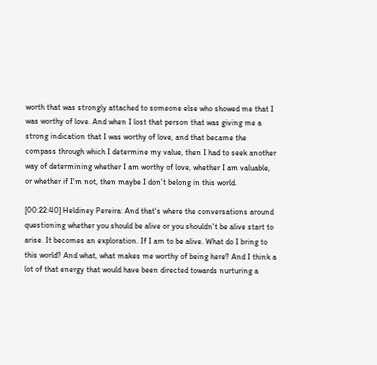worth that was strongly attached to someone else who showed me that I was worthy of love. And when I lost that person that was giving me a strong indication that I was worthy of love, and that became the compass through which I determine my value, then I had to seek another way of determining whether I am worthy of love, whether I am valuable, or whether if I'm not, then maybe I don't belong in this world.

[00:22:40] Heldiney Pereira: And that's where the conversations around questioning whether you should be alive or you shouldn't be alive start to arise. It becomes an exploration. If I am to be alive. What do I bring to this world? And what, what makes me worthy of being here? And I think a lot of that energy that would have been directed towards nurturing a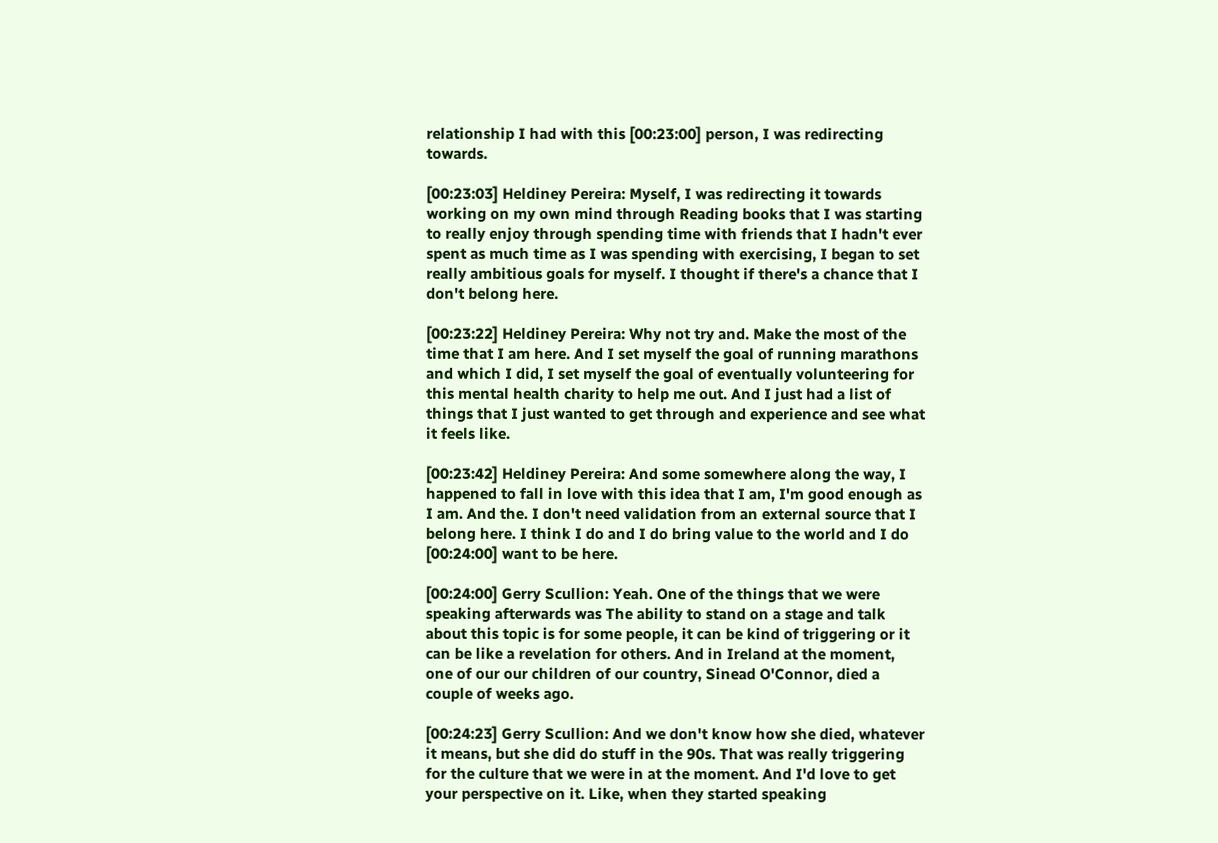relationship I had with this [00:23:00] person, I was redirecting towards.

[00:23:03] Heldiney Pereira: Myself, I was redirecting it towards working on my own mind through Reading books that I was starting to really enjoy through spending time with friends that I hadn't ever spent as much time as I was spending with exercising, I began to set really ambitious goals for myself. I thought if there's a chance that I don't belong here.

[00:23:22] Heldiney Pereira: Why not try and. Make the most of the time that I am here. And I set myself the goal of running marathons and which I did, I set myself the goal of eventually volunteering for this mental health charity to help me out. And I just had a list of things that I just wanted to get through and experience and see what it feels like.

[00:23:42] Heldiney Pereira: And some somewhere along the way, I happened to fall in love with this idea that I am, I'm good enough as I am. And the. I don't need validation from an external source that I belong here. I think I do and I do bring value to the world and I do [00:24:00] want to be here.

[00:24:00] Gerry Scullion: Yeah. One of the things that we were speaking afterwards was The ability to stand on a stage and talk about this topic is for some people, it can be kind of triggering or it can be like a revelation for others. And in Ireland at the moment, one of our our children of our country, Sinead O'Connor, died a couple of weeks ago.

[00:24:23] Gerry Scullion: And we don't know how she died, whatever it means, but she did do stuff in the 90s. That was really triggering for the culture that we were in at the moment. And I'd love to get your perspective on it. Like, when they started speaking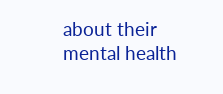about their mental health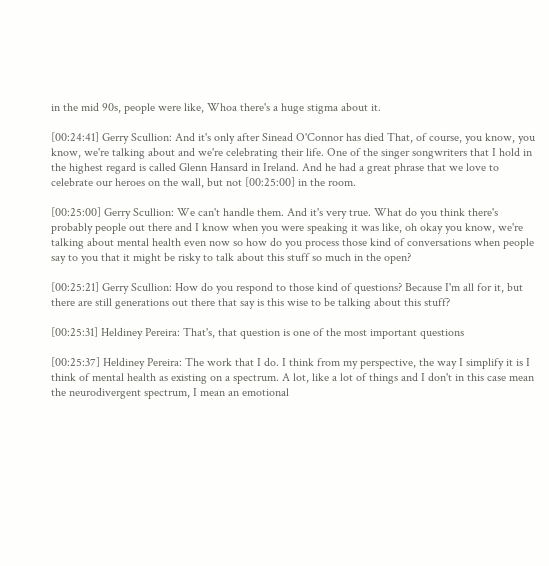in the mid 90s, people were like, Whoa there's a huge stigma about it.

[00:24:41] Gerry Scullion: And it's only after Sinead O'Connor has died That, of course, you know, you know, we're talking about and we're celebrating their life. One of the singer songwriters that I hold in the highest regard is called Glenn Hansard in Ireland. And he had a great phrase that we love to celebrate our heroes on the wall, but not [00:25:00] in the room.

[00:25:00] Gerry Scullion: We can't handle them. And it's very true. What do you think there's probably people out there and I know when you were speaking it was like, oh okay you know, we're talking about mental health even now so how do you process those kind of conversations when people say to you that it might be risky to talk about this stuff so much in the open?

[00:25:21] Gerry Scullion: How do you respond to those kind of questions? Because I'm all for it, but there are still generations out there that say is this wise to be talking about this stuff?

[00:25:31] Heldiney Pereira: That's, that question is one of the most important questions

[00:25:37] Heldiney Pereira: The work that I do. I think from my perspective, the way I simplify it is I think of mental health as existing on a spectrum. A lot, like a lot of things and I don't in this case mean the neurodivergent spectrum, I mean an emotional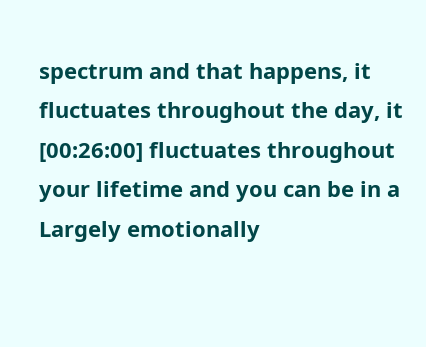spectrum and that happens, it fluctuates throughout the day, it [00:26:00] fluctuates throughout your lifetime and you can be in a Largely emotionally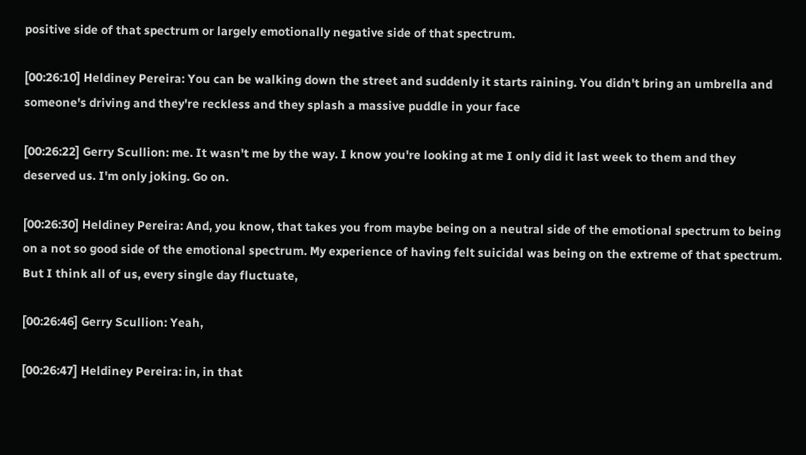positive side of that spectrum or largely emotionally negative side of that spectrum.

[00:26:10] Heldiney Pereira: You can be walking down the street and suddenly it starts raining. You didn't bring an umbrella and someone's driving and they're reckless and they splash a massive puddle in your face

[00:26:22] Gerry Scullion: me. It wasn't me by the way. I know you're looking at me I only did it last week to them and they deserved us. I'm only joking. Go on.

[00:26:30] Heldiney Pereira: And, you know, that takes you from maybe being on a neutral side of the emotional spectrum to being on a not so good side of the emotional spectrum. My experience of having felt suicidal was being on the extreme of that spectrum. But I think all of us, every single day fluctuate,

[00:26:46] Gerry Scullion: Yeah,

[00:26:47] Heldiney Pereira: in, in that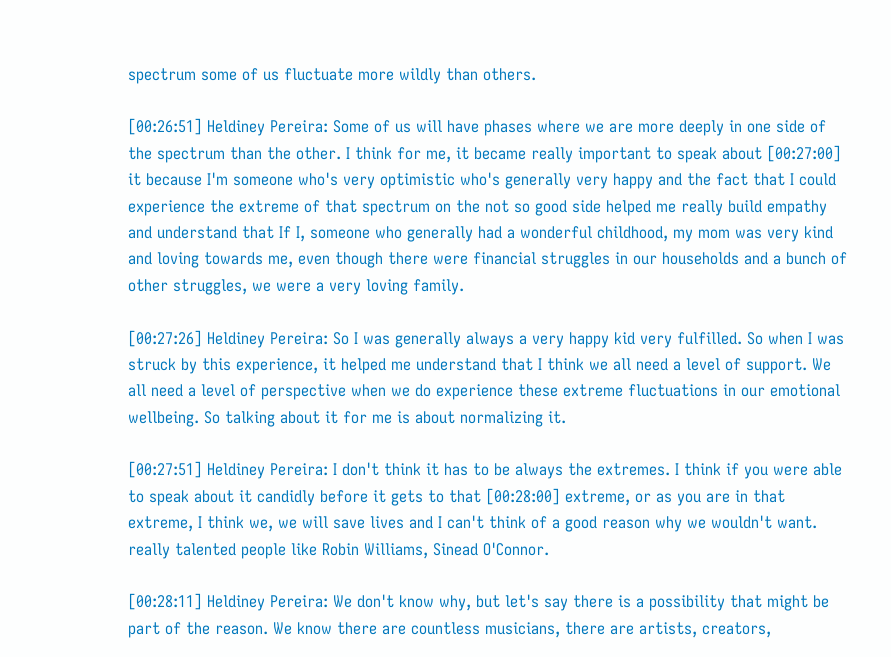spectrum some of us fluctuate more wildly than others.

[00:26:51] Heldiney Pereira: Some of us will have phases where we are more deeply in one side of the spectrum than the other. I think for me, it became really important to speak about [00:27:00] it because I'm someone who's very optimistic who's generally very happy and the fact that I could experience the extreme of that spectrum on the not so good side helped me really build empathy and understand that If I, someone who generally had a wonderful childhood, my mom was very kind and loving towards me, even though there were financial struggles in our households and a bunch of other struggles, we were a very loving family.

[00:27:26] Heldiney Pereira: So I was generally always a very happy kid very fulfilled. So when I was struck by this experience, it helped me understand that I think we all need a level of support. We all need a level of perspective when we do experience these extreme fluctuations in our emotional wellbeing. So talking about it for me is about normalizing it.

[00:27:51] Heldiney Pereira: I don't think it has to be always the extremes. I think if you were able to speak about it candidly before it gets to that [00:28:00] extreme, or as you are in that extreme, I think we, we will save lives and I can't think of a good reason why we wouldn't want. really talented people like Robin Williams, Sinead O'Connor.

[00:28:11] Heldiney Pereira: We don't know why, but let's say there is a possibility that might be part of the reason. We know there are countless musicians, there are artists, creators,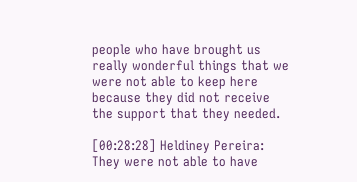people who have brought us really wonderful things that we were not able to keep here because they did not receive the support that they needed.

[00:28:28] Heldiney Pereira: They were not able to have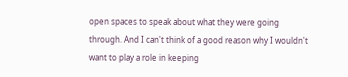open spaces to speak about what they were going through. And I can't think of a good reason why I wouldn't want to play a role in keeping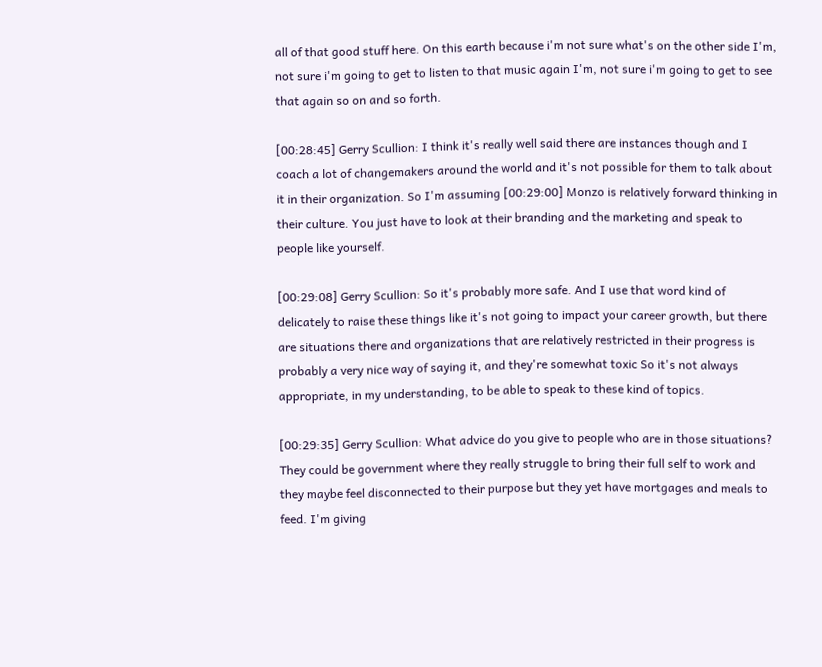all of that good stuff here. On this earth because i'm not sure what's on the other side I'm, not sure i'm going to get to listen to that music again I'm, not sure i'm going to get to see that again so on and so forth.

[00:28:45] Gerry Scullion: I think it's really well said there are instances though and I coach a lot of changemakers around the world and it's not possible for them to talk about it in their organization. So I'm assuming [00:29:00] Monzo is relatively forward thinking in their culture. You just have to look at their branding and the marketing and speak to people like yourself.

[00:29:08] Gerry Scullion: So it's probably more safe. And I use that word kind of delicately to raise these things like it's not going to impact your career growth, but there are situations there and organizations that are relatively restricted in their progress is probably a very nice way of saying it, and they're somewhat toxic So it's not always appropriate, in my understanding, to be able to speak to these kind of topics.

[00:29:35] Gerry Scullion: What advice do you give to people who are in those situations? They could be government where they really struggle to bring their full self to work and they maybe feel disconnected to their purpose but they yet have mortgages and meals to feed. I'm giving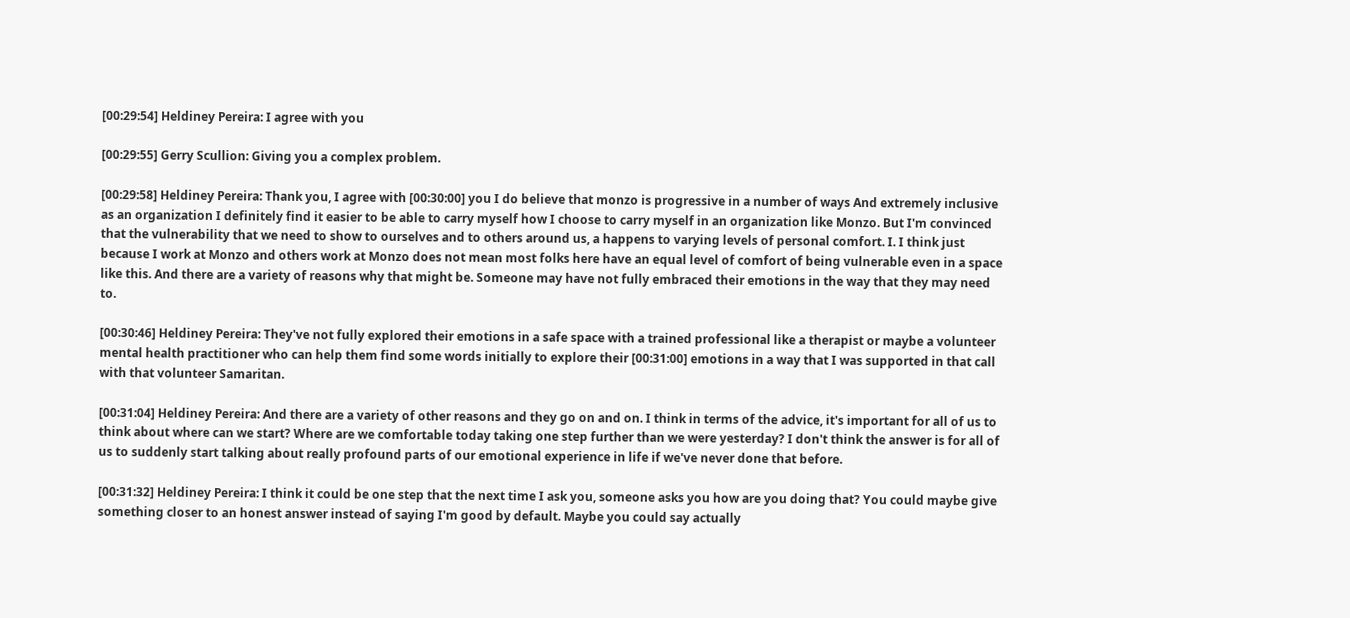[00:29:54] Heldiney Pereira: I agree with you

[00:29:55] Gerry Scullion: Giving you a complex problem.

[00:29:58] Heldiney Pereira: Thank you, I agree with [00:30:00] you I do believe that monzo is progressive in a number of ways And extremely inclusive as an organization I definitely find it easier to be able to carry myself how I choose to carry myself in an organization like Monzo. But I'm convinced that the vulnerability that we need to show to ourselves and to others around us, a happens to varying levels of personal comfort. I. I think just because I work at Monzo and others work at Monzo does not mean most folks here have an equal level of comfort of being vulnerable even in a space like this. And there are a variety of reasons why that might be. Someone may have not fully embraced their emotions in the way that they may need to.

[00:30:46] Heldiney Pereira: They've not fully explored their emotions in a safe space with a trained professional like a therapist or maybe a volunteer mental health practitioner who can help them find some words initially to explore their [00:31:00] emotions in a way that I was supported in that call with that volunteer Samaritan.

[00:31:04] Heldiney Pereira: And there are a variety of other reasons and they go on and on. I think in terms of the advice, it's important for all of us to think about where can we start? Where are we comfortable today taking one step further than we were yesterday? I don't think the answer is for all of us to suddenly start talking about really profound parts of our emotional experience in life if we've never done that before.

[00:31:32] Heldiney Pereira: I think it could be one step that the next time I ask you, someone asks you how are you doing that? You could maybe give something closer to an honest answer instead of saying I'm good by default. Maybe you could say actually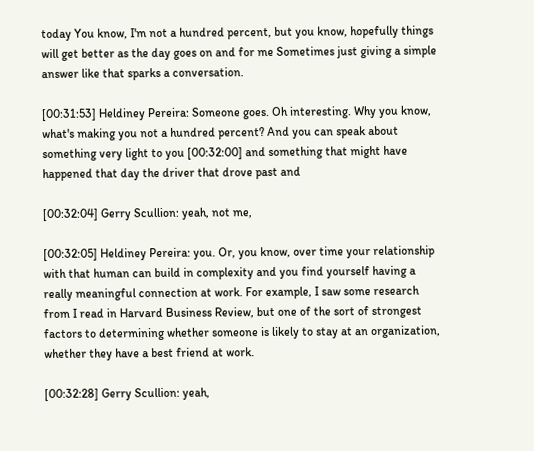today You know, I'm not a hundred percent, but you know, hopefully things will get better as the day goes on and for me Sometimes just giving a simple answer like that sparks a conversation.

[00:31:53] Heldiney Pereira: Someone goes. Oh interesting. Why you know, what's making you not a hundred percent? And you can speak about something very light to you [00:32:00] and something that might have happened that day the driver that drove past and

[00:32:04] Gerry Scullion: yeah, not me,

[00:32:05] Heldiney Pereira: you. Or, you know, over time your relationship with that human can build in complexity and you find yourself having a really meaningful connection at work. For example, I saw some research from I read in Harvard Business Review, but one of the sort of strongest factors to determining whether someone is likely to stay at an organization, whether they have a best friend at work.

[00:32:28] Gerry Scullion: yeah,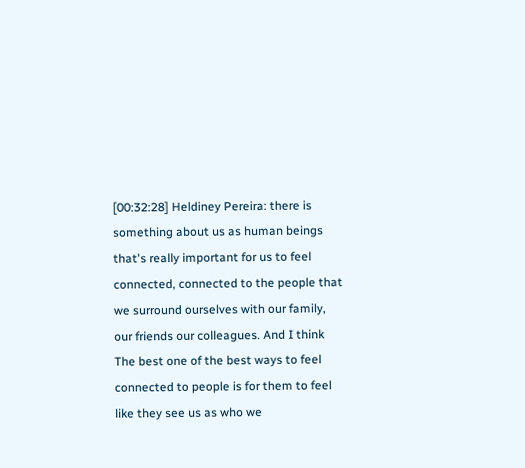[00:32:28] Heldiney Pereira: there is something about us as human beings that's really important for us to feel connected, connected to the people that we surround ourselves with our family, our friends our colleagues. And I think The best one of the best ways to feel connected to people is for them to feel like they see us as who we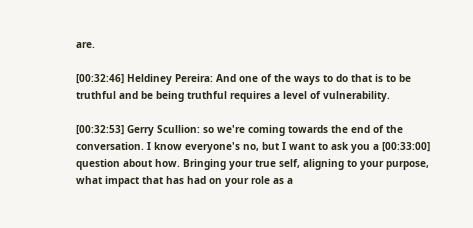are.

[00:32:46] Heldiney Pereira: And one of the ways to do that is to be truthful and be being truthful requires a level of vulnerability.

[00:32:53] Gerry Scullion: so we're coming towards the end of the conversation. I know everyone's no, but I want to ask you a [00:33:00] question about how. Bringing your true self, aligning to your purpose, what impact that has had on your role as a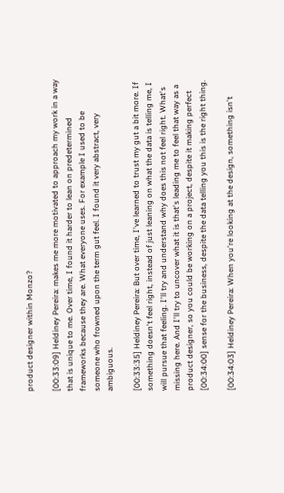product designer within Monzo?

[00:33:09] Heldiney Pereira: makes me more motivated to approach my work in a way that is unique to me. Over time, I found it harder to lean on predetermined frameworks because they are. What everyone uses. For example I used to be someone who frowned upon the term gut feel. I found it very abstract, very ambiguous.

[00:33:35] Heldiney Pereira: But over time, I've learned to trust my gut a bit more. If something doesn't feel right, instead of just leaning on what the data is telling me, I will pursue that feeling. I'll try and understand why does this not feel right. What's missing here. And I'll try to uncover what it is that's leading me to feel that way as a product designer, so you could be working on a project, despite it making perfect [00:34:00] sense for the business, despite the data telling you this is the right thing.

[00:34:03] Heldiney Pereira: When you're looking at the design, something isn't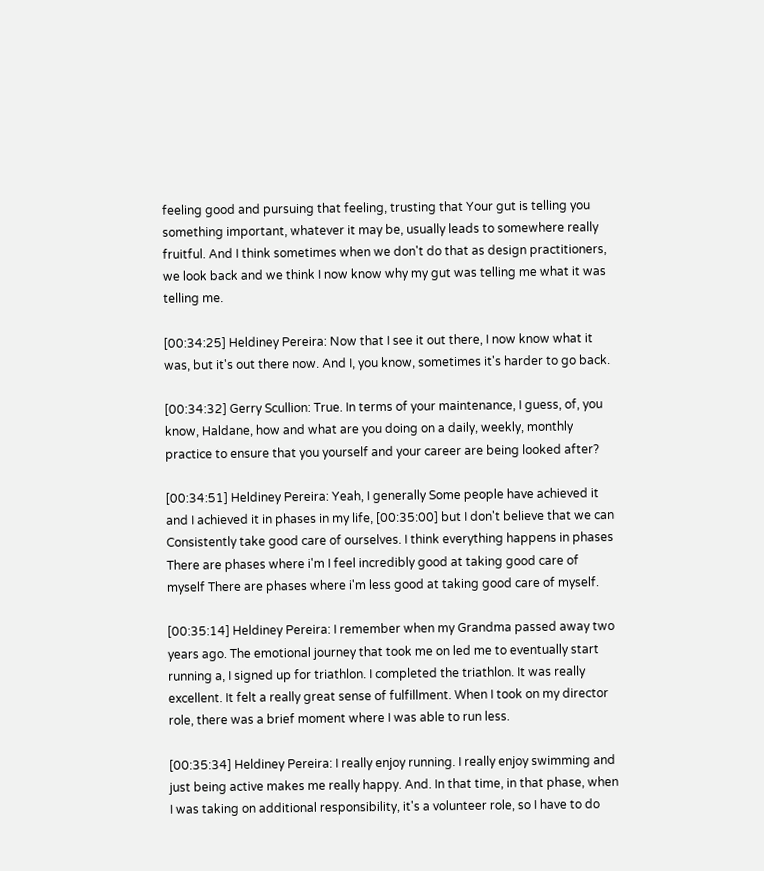feeling good and pursuing that feeling, trusting that Your gut is telling you something important, whatever it may be, usually leads to somewhere really fruitful. And I think sometimes when we don't do that as design practitioners, we look back and we think I now know why my gut was telling me what it was telling me.

[00:34:25] Heldiney Pereira: Now that I see it out there, I now know what it was, but it's out there now. And I, you know, sometimes it's harder to go back.

[00:34:32] Gerry Scullion: True. In terms of your maintenance, I guess, of, you know, Haldane, how and what are you doing on a daily, weekly, monthly practice to ensure that you yourself and your career are being looked after?

[00:34:51] Heldiney Pereira: Yeah, I generally Some people have achieved it and I achieved it in phases in my life, [00:35:00] but I don't believe that we can Consistently take good care of ourselves. I think everything happens in phases There are phases where i'm I feel incredibly good at taking good care of myself There are phases where i'm less good at taking good care of myself.

[00:35:14] Heldiney Pereira: I remember when my Grandma passed away two years ago. The emotional journey that took me on led me to eventually start running a, I signed up for triathlon. I completed the triathlon. It was really excellent. It felt a really great sense of fulfillment. When I took on my director role, there was a brief moment where I was able to run less.

[00:35:34] Heldiney Pereira: I really enjoy running. I really enjoy swimming and just being active makes me really happy. And. In that time, in that phase, when I was taking on additional responsibility, it's a volunteer role, so I have to do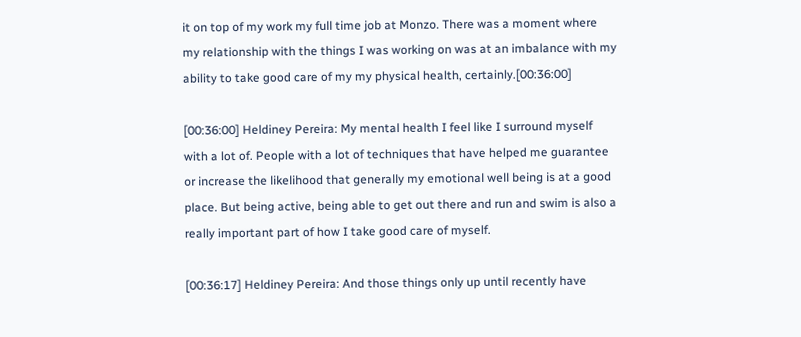it on top of my work my full time job at Monzo. There was a moment where my relationship with the things I was working on was at an imbalance with my ability to take good care of my my physical health, certainly.[00:36:00]

[00:36:00] Heldiney Pereira: My mental health I feel like I surround myself with a lot of. People with a lot of techniques that have helped me guarantee or increase the likelihood that generally my emotional well being is at a good place. But being active, being able to get out there and run and swim is also a really important part of how I take good care of myself.

[00:36:17] Heldiney Pereira: And those things only up until recently have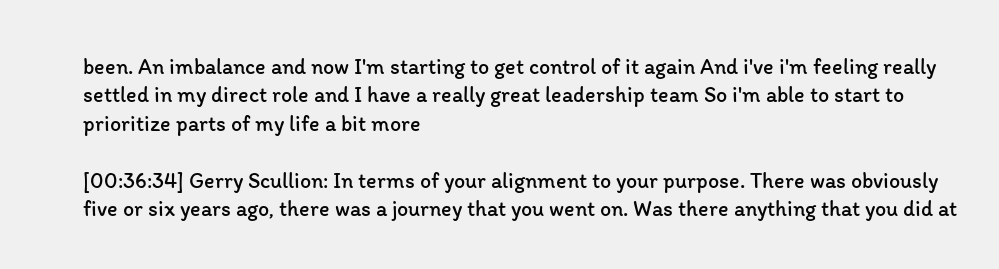been. An imbalance and now I'm starting to get control of it again And i've i'm feeling really settled in my direct role and I have a really great leadership team So i'm able to start to prioritize parts of my life a bit more

[00:36:34] Gerry Scullion: In terms of your alignment to your purpose. There was obviously five or six years ago, there was a journey that you went on. Was there anything that you did at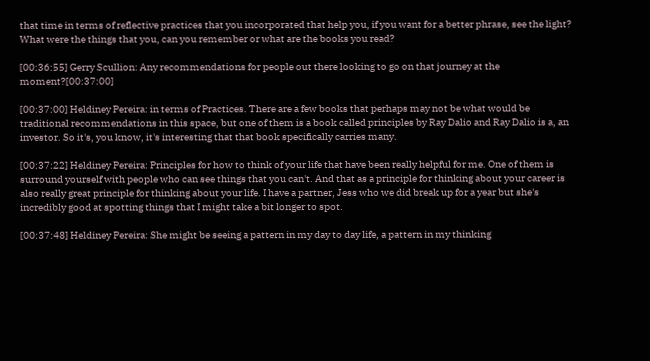that time in terms of reflective practices that you incorporated that help you, if you want for a better phrase, see the light? What were the things that you, can you remember or what are the books you read?

[00:36:55] Gerry Scullion: Any recommendations for people out there looking to go on that journey at the moment?[00:37:00]

[00:37:00] Heldiney Pereira: in terms of Practices. There are a few books that perhaps may not be what would be traditional recommendations in this space, but one of them is a book called principles by Ray Dalio and Ray Dalio is a, an investor. So it's, you know, it's interesting that that book specifically carries many.

[00:37:22] Heldiney Pereira: Principles for how to think of your life that have been really helpful for me. One of them is surround yourself with people who can see things that you can't. And that as a principle for thinking about your career is also really great principle for thinking about your life. I have a partner, Jess who we did break up for a year but she's incredibly good at spotting things that I might take a bit longer to spot.

[00:37:48] Heldiney Pereira: She might be seeing a pattern in my day to day life, a pattern in my thinking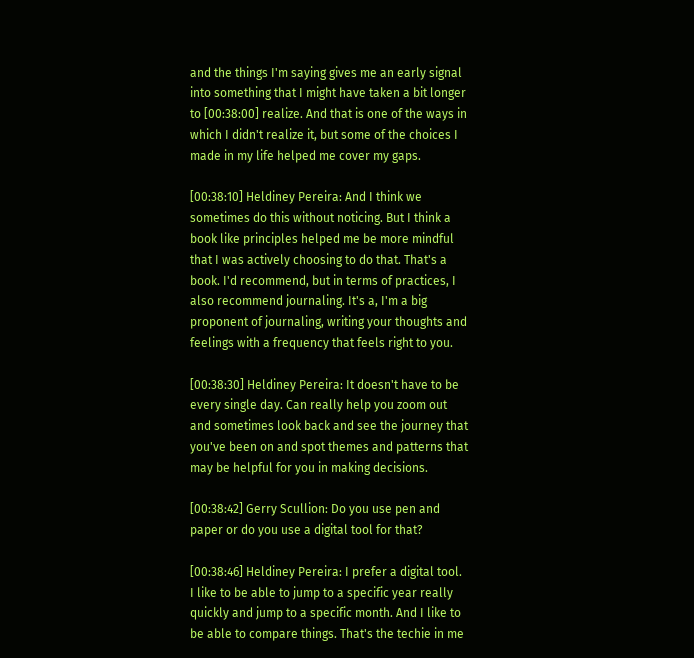and the things I'm saying gives me an early signal into something that I might have taken a bit longer to [00:38:00] realize. And that is one of the ways in which I didn't realize it, but some of the choices I made in my life helped me cover my gaps.

[00:38:10] Heldiney Pereira: And I think we sometimes do this without noticing. But I think a book like principles helped me be more mindful that I was actively choosing to do that. That's a book. I'd recommend, but in terms of practices, I also recommend journaling. It's a, I'm a big proponent of journaling, writing your thoughts and feelings with a frequency that feels right to you.

[00:38:30] Heldiney Pereira: It doesn't have to be every single day. Can really help you zoom out and sometimes look back and see the journey that you've been on and spot themes and patterns that may be helpful for you in making decisions.

[00:38:42] Gerry Scullion: Do you use pen and paper or do you use a digital tool for that?

[00:38:46] Heldiney Pereira: I prefer a digital tool. I like to be able to jump to a specific year really quickly and jump to a specific month. And I like to be able to compare things. That's the techie in me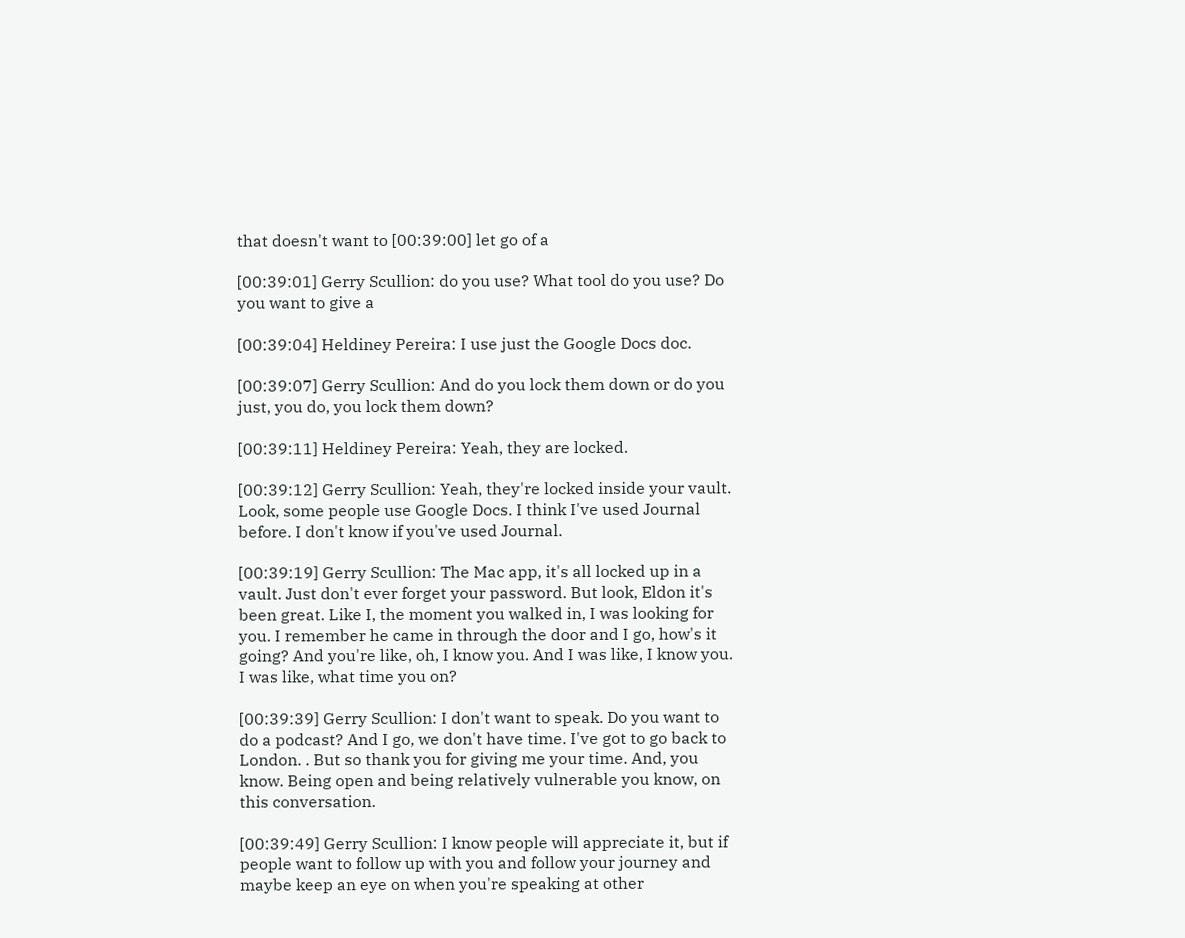that doesn't want to [00:39:00] let go of a

[00:39:01] Gerry Scullion: do you use? What tool do you use? Do you want to give a

[00:39:04] Heldiney Pereira: I use just the Google Docs doc.

[00:39:07] Gerry Scullion: And do you lock them down or do you just, you do, you lock them down?

[00:39:11] Heldiney Pereira: Yeah, they are locked.

[00:39:12] Gerry Scullion: Yeah, they're locked inside your vault. Look, some people use Google Docs. I think I've used Journal before. I don't know if you've used Journal.

[00:39:19] Gerry Scullion: The Mac app, it's all locked up in a vault. Just don't ever forget your password. But look, Eldon it's been great. Like I, the moment you walked in, I was looking for you. I remember he came in through the door and I go, how's it going? And you're like, oh, I know you. And I was like, I know you. I was like, what time you on?

[00:39:39] Gerry Scullion: I don't want to speak. Do you want to do a podcast? And I go, we don't have time. I've got to go back to London. . But so thank you for giving me your time. And, you know. Being open and being relatively vulnerable you know, on this conversation.

[00:39:49] Gerry Scullion: I know people will appreciate it, but if people want to follow up with you and follow your journey and maybe keep an eye on when you're speaking at other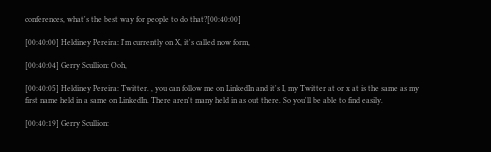conferences, what's the best way for people to do that?[00:40:00]

[00:40:00] Heldiney Pereira: I'm currently on X, it's called now form,

[00:40:04] Gerry Scullion: Ooh,

[00:40:05] Heldiney Pereira: Twitter. , you can follow me on LinkedIn and it's I, my Twitter at or x at is the same as my first name held in a same on LinkedIn. There aren't many held in as out there. So you'll be able to find easily.

[00:40:19] Gerry Scullion: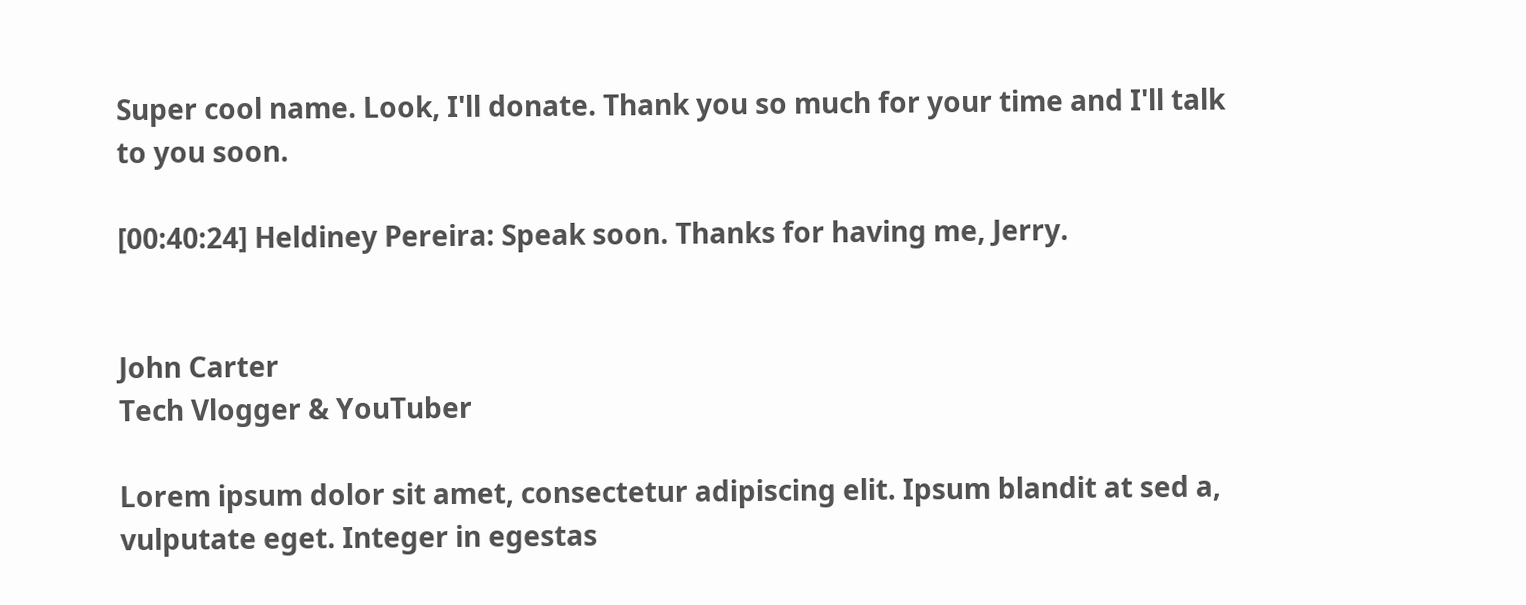Super cool name. Look, I'll donate. Thank you so much for your time and I'll talk to you soon.

[00:40:24] Heldiney Pereira: Speak soon. Thanks for having me, Jerry.


John Carter
Tech Vlogger & YouTuber

Lorem ipsum dolor sit amet, consectetur adipiscing elit. Ipsum blandit at sed a, vulputate eget. Integer in egestas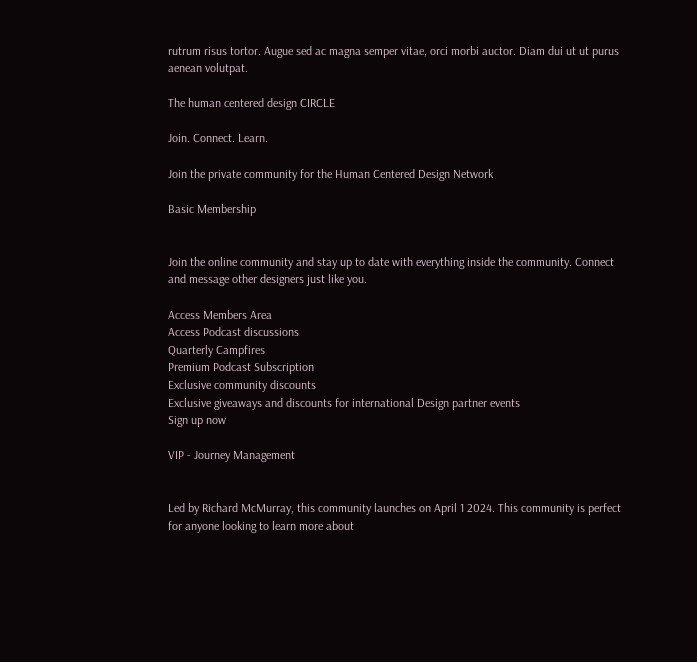rutrum risus tortor. Augue sed ac magna semper vitae, orci morbi auctor. Diam dui ut ut purus aenean volutpat.

The human centered design CIRCLE

Join. Connect. Learn.

Join the private community for the Human Centered Design Network

Basic Membership


Join the online community and stay up to date with everything inside the community. Connect and message other designers just like you.

Access Members Area
Access Podcast discussions
Quarterly Campfires
Premium Podcast Subscription
Exclusive community discounts
Exclusive giveaways and discounts for international Design partner events
Sign up now

VIP - Journey Management


Led by Richard McMurray, this community launches on April 1 2024. This community is perfect for anyone looking to learn more about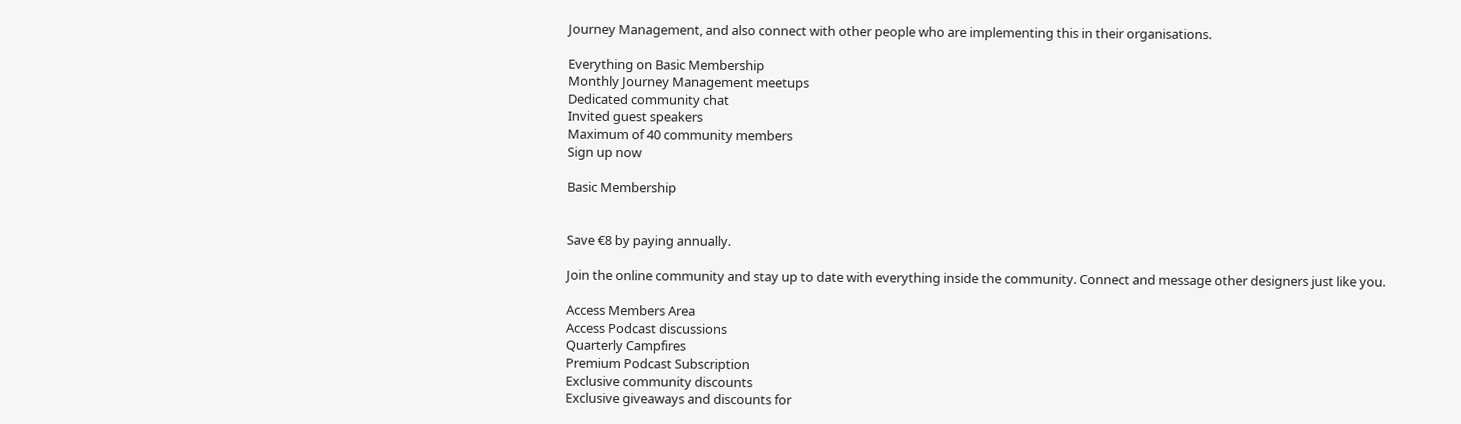Journey Management, and also connect with other people who are implementing this in their organisations.

Everything on Basic Membership
Monthly Journey Management meetups
Dedicated community chat
Invited guest speakers
Maximum of 40 community members
Sign up now

Basic Membership


Save €8 by paying annually.

Join the online community and stay up to date with everything inside the community. Connect and message other designers just like you.

Access Members Area
Access Podcast discussions
Quarterly Campfires
Premium Podcast Subscription
Exclusive community discounts
Exclusive giveaways and discounts for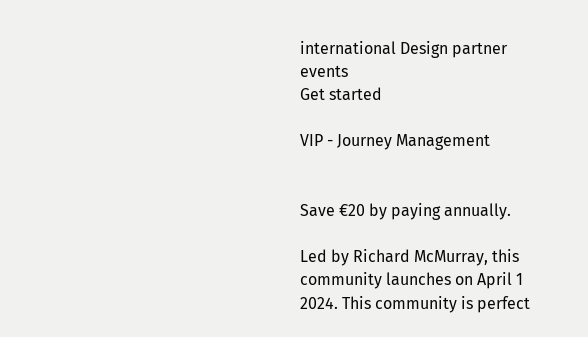international Design partner events
Get started

VIP - Journey Management


Save €20 by paying annually.

Led by Richard McMurray, this community launches on April 1 2024. This community is perfect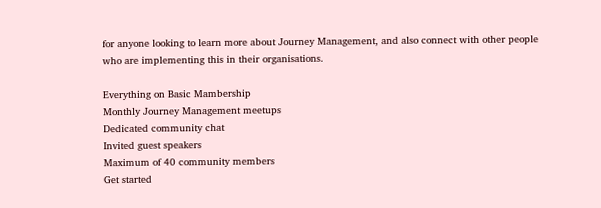for anyone looking to learn more about Journey Management, and also connect with other people who are implementing this in their organisations.

Everything on Basic Mambership
Monthly Journey Management meetups
Dedicated community chat
Invited guest speakers
Maximum of 40 community members
Get started